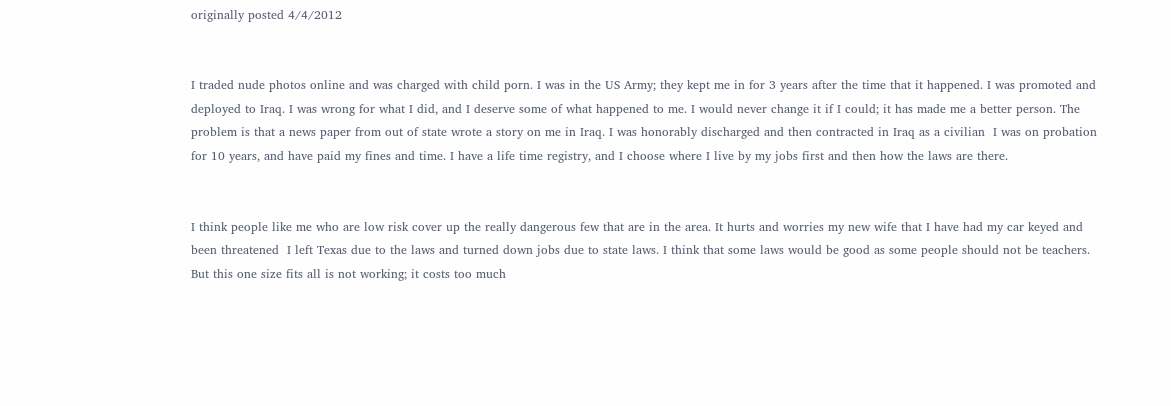originally posted 4/4/2012


I traded nude photos online and was charged with child porn. I was in the US Army; they kept me in for 3 years after the time that it happened. I was promoted and deployed to Iraq. I was wrong for what I did, and I deserve some of what happened to me. I would never change it if I could; it has made me a better person. The problem is that a news paper from out of state wrote a story on me in Iraq. I was honorably discharged and then contracted in Iraq as a civilian  I was on probation for 10 years, and have paid my fines and time. I have a life time registry, and I choose where I live by my jobs first and then how the laws are there.


I think people like me who are low risk cover up the really dangerous few that are in the area. It hurts and worries my new wife that I have had my car keyed and been threatened  I left Texas due to the laws and turned down jobs due to state laws. I think that some laws would be good as some people should not be teachers. But this one size fits all is not working; it costs too much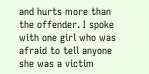and hurts more than the offender. I spoke with one girl who was afraid to tell anyone she was a victim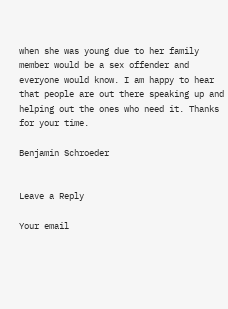when she was young due to her family member would be a sex offender and everyone would know. I am happy to hear that people are out there speaking up and helping out the ones who need it. Thanks for your time.

Benjamin Schroeder


Leave a Reply

Your email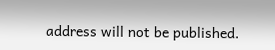address will not be published.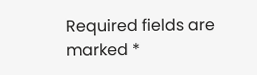Required fields are marked *